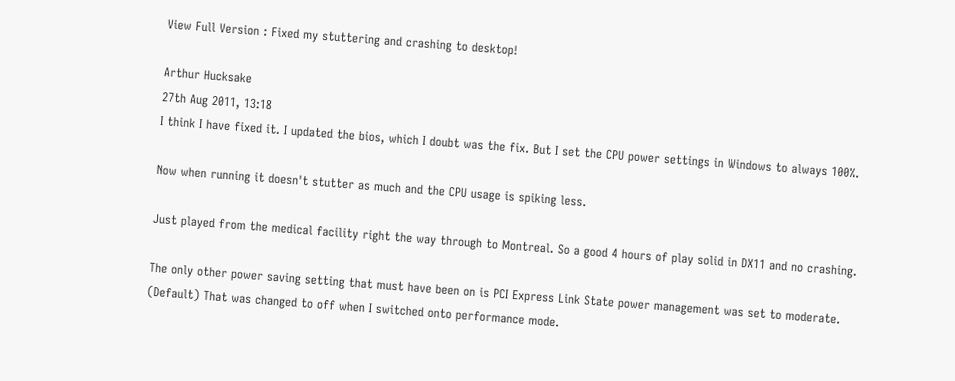View Full Version : Fixed my stuttering and crashing to desktop!

Arthur Hucksake
27th Aug 2011, 13:18
I think I have fixed it. I updated the bios, which I doubt was the fix. But I set the CPU power settings in Windows to always 100%.

Now when running it doesn't stutter as much and the CPU usage is spiking less.

Just played from the medical facility right the way through to Montreal. So a good 4 hours of play solid in DX11 and no crashing.

The only other power saving setting that must have been on is PCI Express Link State power management was set to moderate. (Default) That was changed to off when I switched onto performance mode.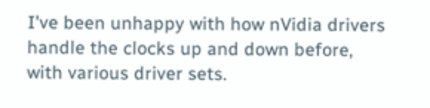I've been unhappy with how nVidia drivers handle the clocks up and down before, with various driver sets.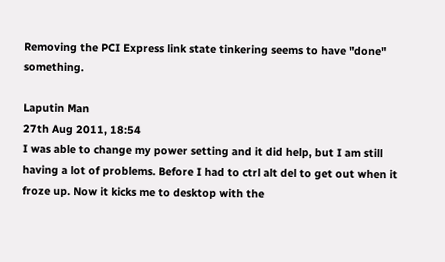Removing the PCI Express link state tinkering seems to have "done" something.

Laputin Man
27th Aug 2011, 18:54
I was able to change my power setting and it did help, but I am still having a lot of problems. Before I had to ctrl alt del to get out when it froze up. Now it kicks me to desktop with the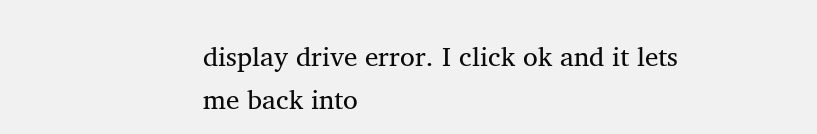display drive error. I click ok and it lets me back into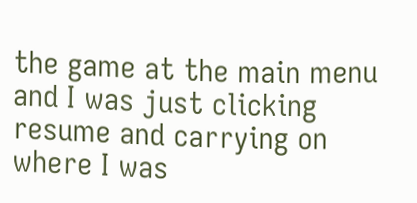the game at the main menu and I was just clicking resume and carrying on where I was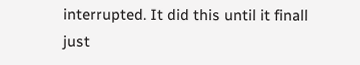interrupted. It did this until it finall just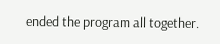ended the program all together.